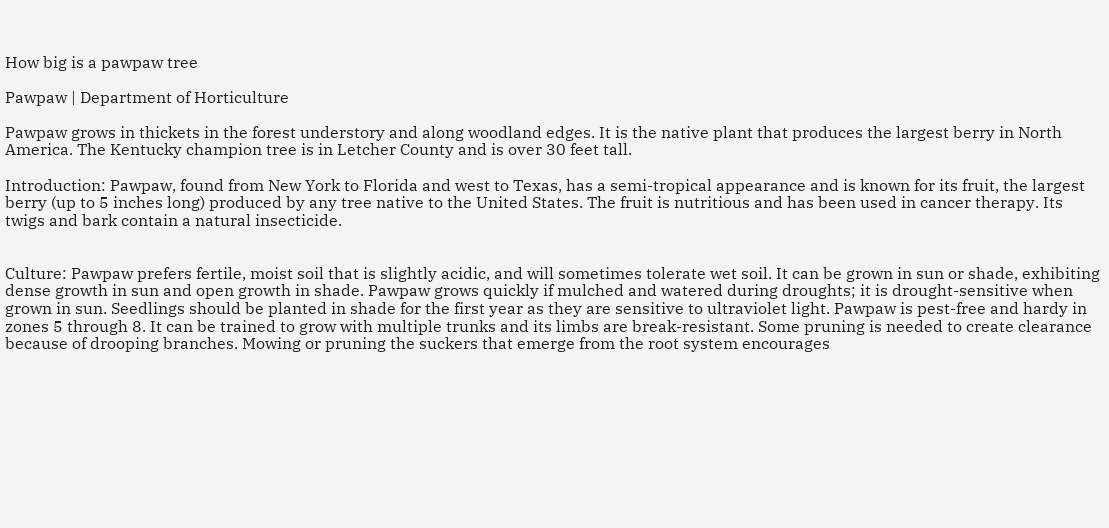How big is a pawpaw tree

Pawpaw | Department of Horticulture

Pawpaw grows in thickets in the forest understory and along woodland edges. It is the native plant that produces the largest berry in North America. The Kentucky champion tree is in Letcher County and is over 30 feet tall.

Introduction: Pawpaw, found from New York to Florida and west to Texas, has a semi-tropical appearance and is known for its fruit, the largest berry (up to 5 inches long) produced by any tree native to the United States. The fruit is nutritious and has been used in cancer therapy. Its twigs and bark contain a natural insecticide.


Culture: Pawpaw prefers fertile, moist soil that is slightly acidic, and will sometimes tolerate wet soil. It can be grown in sun or shade, exhibiting dense growth in sun and open growth in shade. Pawpaw grows quickly if mulched and watered during droughts; it is drought-sensitive when grown in sun. Seedlings should be planted in shade for the first year as they are sensitive to ultraviolet light. Pawpaw is pest-free and hardy in zones 5 through 8. It can be trained to grow with multiple trunks and its limbs are break-resistant. Some pruning is needed to create clearance because of drooping branches. Mowing or pruning the suckers that emerge from the root system encourages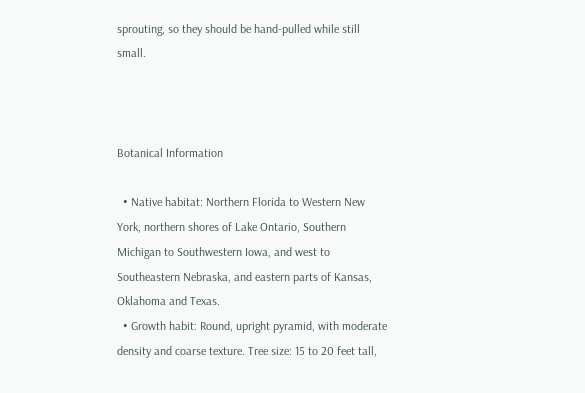sprouting, so they should be hand-pulled while still small.



Botanical Information

  • Native habitat: Northern Florida to Western New York, northern shores of Lake Ontario, Southern Michigan to Southwestern Iowa, and west to Southeastern Nebraska, and eastern parts of Kansas, Oklahoma and Texas.
  • Growth habit: Round, upright pyramid, with moderate density and coarse texture. Tree size: 15 to 20 feet tall,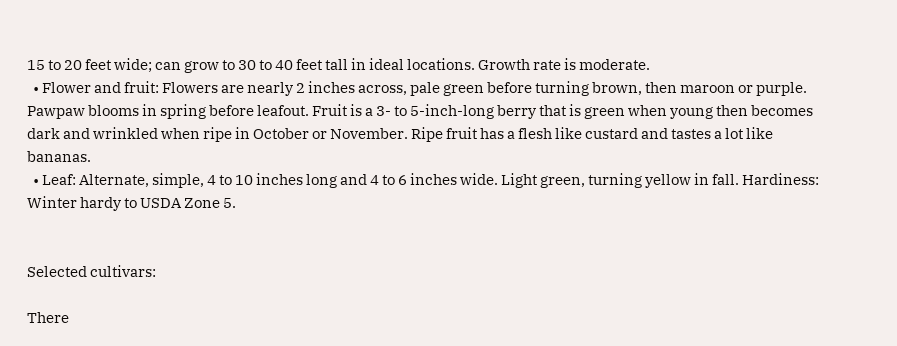15 to 20 feet wide; can grow to 30 to 40 feet tall in ideal locations. Growth rate is moderate.
  • Flower and fruit: Flowers are nearly 2 inches across, pale green before turning brown, then maroon or purple. Pawpaw blooms in spring before leafout. Fruit is a 3- to 5-inch-long berry that is green when young then becomes dark and wrinkled when ripe in October or November. Ripe fruit has a flesh like custard and tastes a lot like bananas.
  • Leaf: Alternate, simple, 4 to 10 inches long and 4 to 6 inches wide. Light green, turning yellow in fall. Hardiness: Winter hardy to USDA Zone 5.


Selected cultivars:

There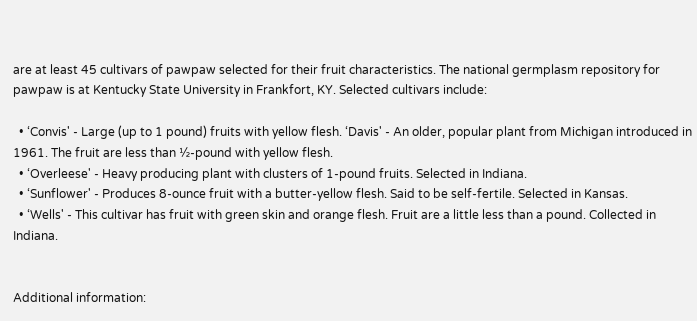are at least 45 cultivars of pawpaw selected for their fruit characteristics. The national germplasm repository for pawpaw is at Kentucky State University in Frankfort, KY. Selected cultivars include:

  • ‘Convis' - Large (up to 1 pound) fruits with yellow flesh. ‘Davis' - An older, popular plant from Michigan introduced in 1961. The fruit are less than ½-pound with yellow flesh.
  • ‘Overleese' - Heavy producing plant with clusters of 1-pound fruits. Selected in Indiana.
  • ‘Sunflower' - Produces 8-ounce fruit with a butter-yellow flesh. Said to be self-fertile. Selected in Kansas.
  • ‘Wells' - This cultivar has fruit with green skin and orange flesh. Fruit are a little less than a pound. Collected in Indiana.


Additional information: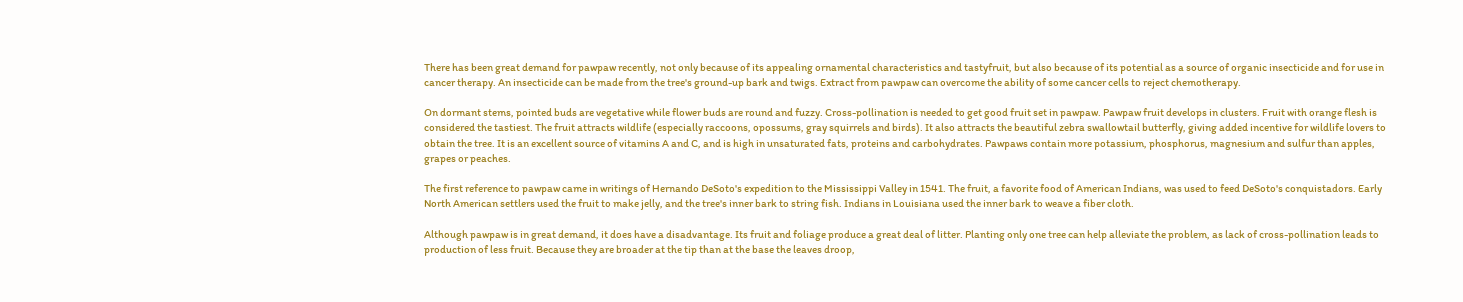There has been great demand for pawpaw recently, not only because of its appealing ornamental characteristics and tastyfruit, but also because of its potential as a source of organic insecticide and for use in cancer therapy. An insecticide can be made from the tree's ground-up bark and twigs. Extract from pawpaw can overcome the ability of some cancer cells to reject chemotherapy.

On dormant stems, pointed buds are vegetative while flower buds are round and fuzzy. Cross-pollination is needed to get good fruit set in pawpaw. Pawpaw fruit develops in clusters. Fruit with orange flesh is considered the tastiest. The fruit attracts wildlife (especially raccoons, opossums, gray squirrels and birds). It also attracts the beautiful zebra swallowtail butterfly, giving added incentive for wildlife lovers to obtain the tree. It is an excellent source of vitamins A and C, and is high in unsaturated fats, proteins and carbohydrates. Pawpaws contain more potassium, phosphorus, magnesium and sulfur than apples, grapes or peaches.

The first reference to pawpaw came in writings of Hernando DeSoto's expedition to the Mississippi Valley in 1541. The fruit, a favorite food of American Indians, was used to feed DeSoto's conquistadors. Early North American settlers used the fruit to make jelly, and the tree's inner bark to string fish. Indians in Louisiana used the inner bark to weave a fiber cloth.

Although pawpaw is in great demand, it does have a disadvantage. Its fruit and foliage produce a great deal of litter. Planting only one tree can help alleviate the problem, as lack of cross-pollination leads to production of less fruit. Because they are broader at the tip than at the base the leaves droop,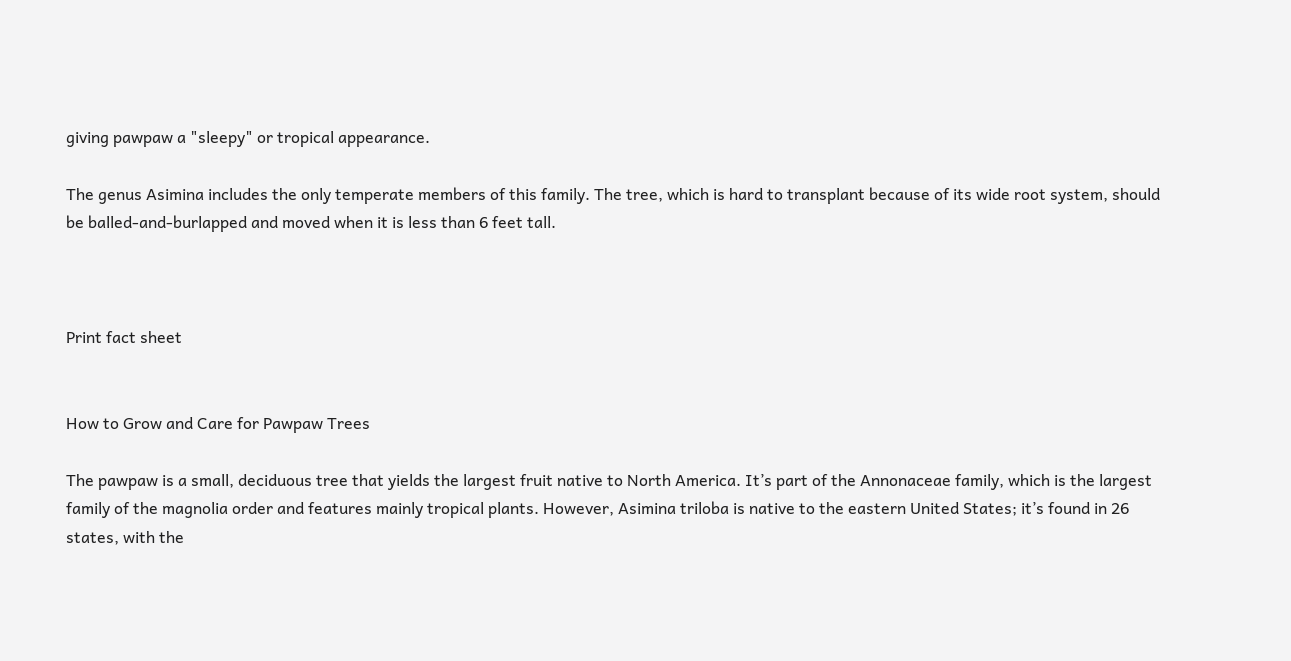giving pawpaw a "sleepy" or tropical appearance.

The genus Asimina includes the only temperate members of this family. The tree, which is hard to transplant because of its wide root system, should be balled-and-burlapped and moved when it is less than 6 feet tall.



Print fact sheet


How to Grow and Care for Pawpaw Trees

The pawpaw is a small, deciduous tree that yields the largest fruit native to North America. It’s part of the Annonaceae family, which is the largest family of the magnolia order and features mainly tropical plants. However, Asimina triloba is native to the eastern United States; it’s found in 26 states, with the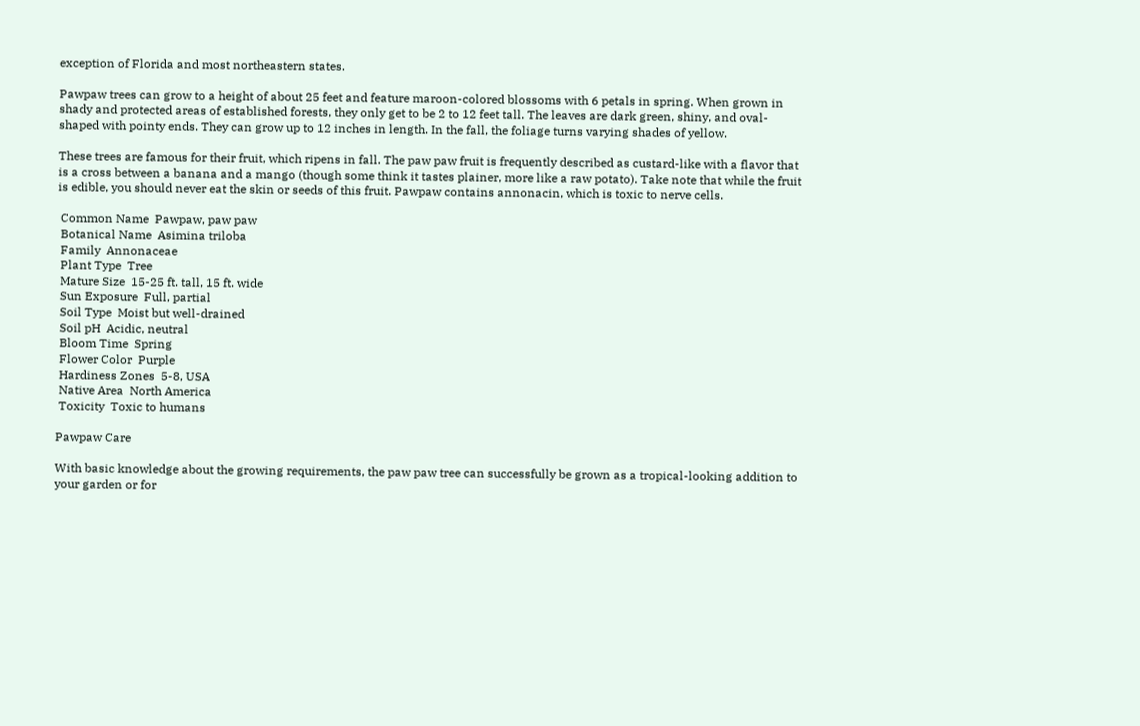exception of Florida and most northeastern states.

Pawpaw trees can grow to a height of about 25 feet and feature maroon-colored blossoms with 6 petals in spring. When grown in shady and protected areas of established forests, they only get to be 2 to 12 feet tall. The leaves are dark green, shiny, and oval-shaped with pointy ends. They can grow up to 12 inches in length. In the fall, the foliage turns varying shades of yellow.

These trees are famous for their fruit, which ripens in fall. The paw paw fruit is frequently described as custard-like with a flavor that is a cross between a banana and a mango (though some think it tastes plainer, more like a raw potato). Take note that while the fruit is edible, you should never eat the skin or seeds of this fruit. Pawpaw contains annonacin, which is toxic to nerve cells.

 Common Name  Pawpaw, paw paw
 Botanical Name  Asimina triloba
 Family  Annonaceae
 Plant Type  Tree
 Mature Size  15-25 ft. tall, 15 ft. wide
 Sun Exposure  Full, partial
 Soil Type  Moist but well-drained
 Soil pH  Acidic, neutral
 Bloom Time  Spring
 Flower Color  Purple
 Hardiness Zones  5-8, USA
 Native Area  North America
 Toxicity  Toxic to humans

Pawpaw Care

With basic knowledge about the growing requirements, the paw paw tree can successfully be grown as a tropical-looking addition to your garden or for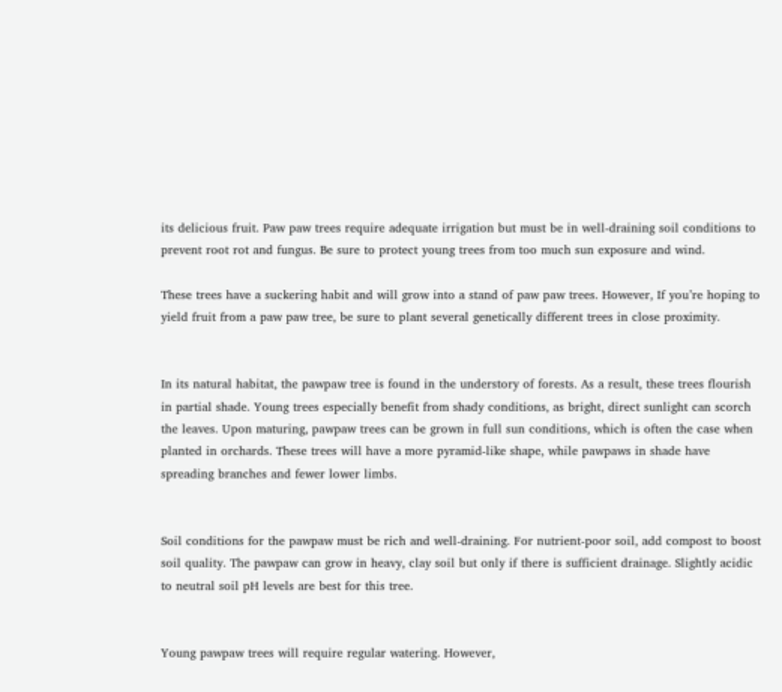its delicious fruit. Paw paw trees require adequate irrigation but must be in well-draining soil conditions to prevent root rot and fungus. Be sure to protect young trees from too much sun exposure and wind.

These trees have a suckering habit and will grow into a stand of paw paw trees. However, If you’re hoping to yield fruit from a paw paw tree, be sure to plant several genetically different trees in close proximity.


In its natural habitat, the pawpaw tree is found in the understory of forests. As a result, these trees flourish in partial shade. Young trees especially benefit from shady conditions, as bright, direct sunlight can scorch the leaves. Upon maturing, pawpaw trees can be grown in full sun conditions, which is often the case when planted in orchards. These trees will have a more pyramid-like shape, while pawpaws in shade have spreading branches and fewer lower limbs.


Soil conditions for the pawpaw must be rich and well-draining. For nutrient-poor soil, add compost to boost soil quality. The pawpaw can grow in heavy, clay soil but only if there is sufficient drainage. Slightly acidic to neutral soil pH levels are best for this tree.


Young pawpaw trees will require regular watering. However,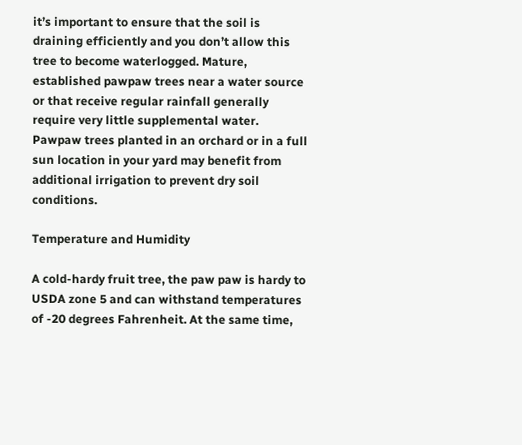it’s important to ensure that the soil is draining efficiently and you don’t allow this tree to become waterlogged. Mature, established pawpaw trees near a water source or that receive regular rainfall generally require very little supplemental water. Pawpaw trees planted in an orchard or in a full sun location in your yard may benefit from additional irrigation to prevent dry soil conditions.

Temperature and Humidity

A cold-hardy fruit tree, the paw paw is hardy to USDA zone 5 and can withstand temperatures of -20 degrees Fahrenheit. At the same time,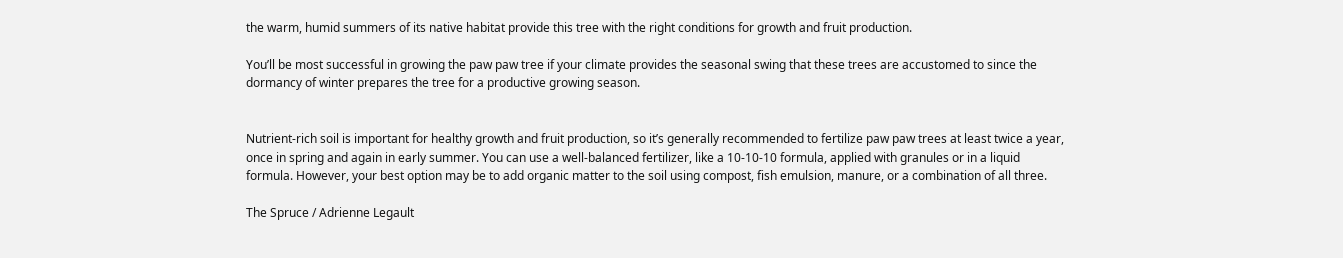the warm, humid summers of its native habitat provide this tree with the right conditions for growth and fruit production.

You’ll be most successful in growing the paw paw tree if your climate provides the seasonal swing that these trees are accustomed to since the dormancy of winter prepares the tree for a productive growing season.


Nutrient-rich soil is important for healthy growth and fruit production, so it’s generally recommended to fertilize paw paw trees at least twice a year, once in spring and again in early summer. You can use a well-balanced fertilizer, like a 10-10-10 formula, applied with granules or in a liquid formula. However, your best option may be to add organic matter to the soil using compost, fish emulsion, manure, or a combination of all three.

The Spruce / Adrienne Legault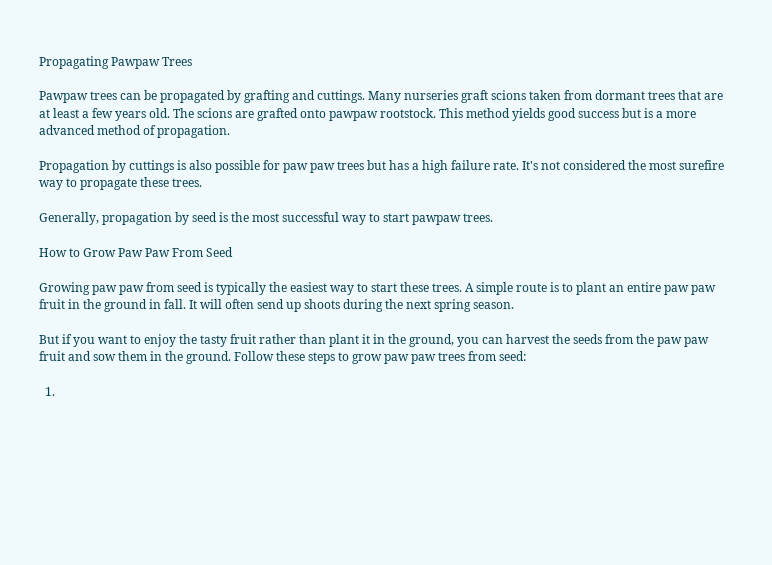Propagating Pawpaw Trees

Pawpaw trees can be propagated by grafting and cuttings. Many nurseries graft scions taken from dormant trees that are at least a few years old. The scions are grafted onto pawpaw rootstock. This method yields good success but is a more advanced method of propagation.

Propagation by cuttings is also possible for paw paw trees but has a high failure rate. It's not considered the most surefire way to propagate these trees.

Generally, propagation by seed is the most successful way to start pawpaw trees.

How to Grow Paw Paw From Seed

Growing paw paw from seed is typically the easiest way to start these trees. A simple route is to plant an entire paw paw fruit in the ground in fall. It will often send up shoots during the next spring season.

But if you want to enjoy the tasty fruit rather than plant it in the ground, you can harvest the seeds from the paw paw fruit and sow them in the ground. Follow these steps to grow paw paw trees from seed:

  1.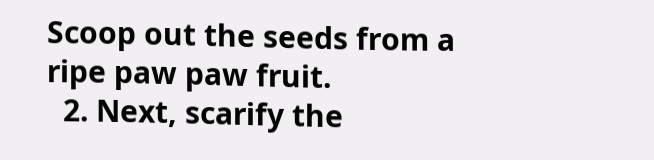Scoop out the seeds from a ripe paw paw fruit.
  2. Next, scarify the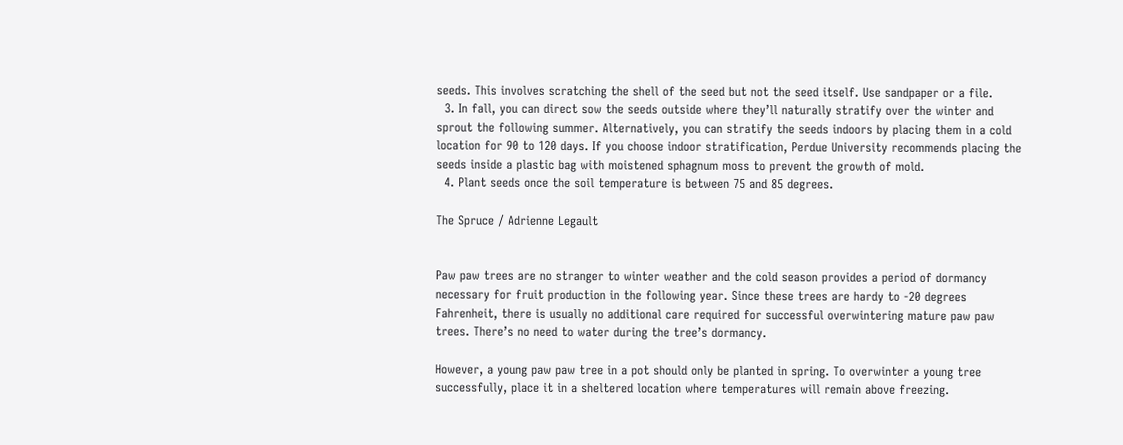seeds. This involves scratching the shell of the seed but not the seed itself. Use sandpaper or a file.
  3. In fall, you can direct sow the seeds outside where they’ll naturally stratify over the winter and sprout the following summer. Alternatively, you can stratify the seeds indoors by placing them in a cold location for 90 to 120 days. If you choose indoor stratification, Perdue University recommends placing the seeds inside a plastic bag with moistened sphagnum moss to prevent the growth of mold.
  4. Plant seeds once the soil temperature is between 75 and 85 degrees.

The Spruce / Adrienne Legault


Paw paw trees are no stranger to winter weather and the cold season provides a period of dormancy necessary for fruit production in the following year. Since these trees are hardy to -20 degrees Fahrenheit, there is usually no additional care required for successful overwintering mature paw paw trees. There’s no need to water during the tree’s dormancy.

However, a young paw paw tree in a pot should only be planted in spring. To overwinter a young tree successfully, place it in a sheltered location where temperatures will remain above freezing.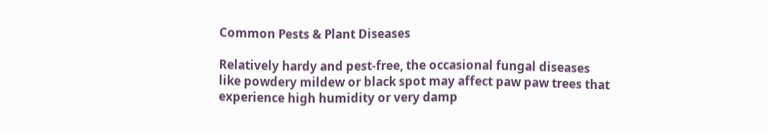Common Pests & Plant Diseases

Relatively hardy and pest-free, the occasional fungal diseases like powdery mildew or black spot may affect paw paw trees that experience high humidity or very damp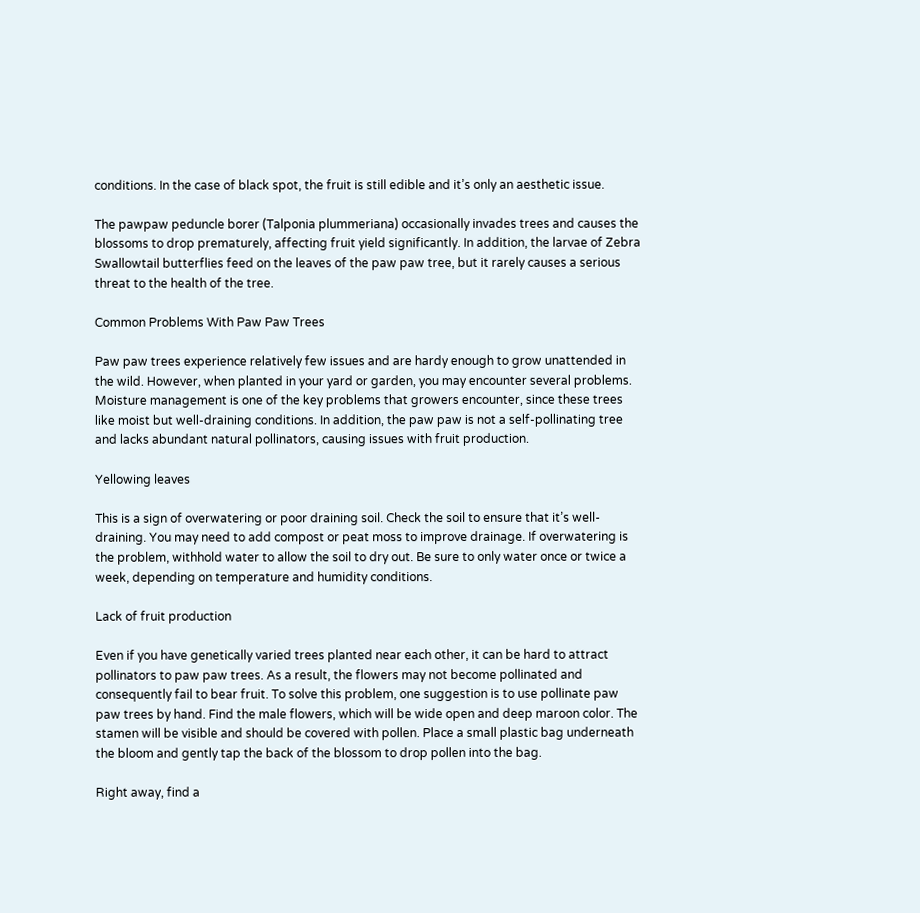conditions. In the case of black spot, the fruit is still edible and it’s only an aesthetic issue.

The pawpaw peduncle borer (Talponia plummeriana) occasionally invades trees and causes the blossoms to drop prematurely, affecting fruit yield significantly. In addition, the larvae of Zebra Swallowtail butterflies feed on the leaves of the paw paw tree, but it rarely causes a serious threat to the health of the tree.

Common Problems With Paw Paw Trees

Paw paw trees experience relatively few issues and are hardy enough to grow unattended in the wild. However, when planted in your yard or garden, you may encounter several problems. Moisture management is one of the key problems that growers encounter, since these trees like moist but well-draining conditions. In addition, the paw paw is not a self-pollinating tree and lacks abundant natural pollinators, causing issues with fruit production.

Yellowing leaves

This is a sign of overwatering or poor draining soil. Check the soil to ensure that it’s well-draining. You may need to add compost or peat moss to improve drainage. If overwatering is the problem, withhold water to allow the soil to dry out. Be sure to only water once or twice a week, depending on temperature and humidity conditions.

Lack of fruit production

Even if you have genetically varied trees planted near each other, it can be hard to attract pollinators to paw paw trees. As a result, the flowers may not become pollinated and consequently fail to bear fruit. To solve this problem, one suggestion is to use pollinate paw paw trees by hand. Find the male flowers, which will be wide open and deep maroon color. The stamen will be visible and should be covered with pollen. Place a small plastic bag underneath the bloom and gently tap the back of the blossom to drop pollen into the bag.

Right away, find a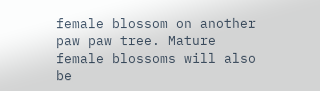female blossom on another paw paw tree. Mature female blossoms will also be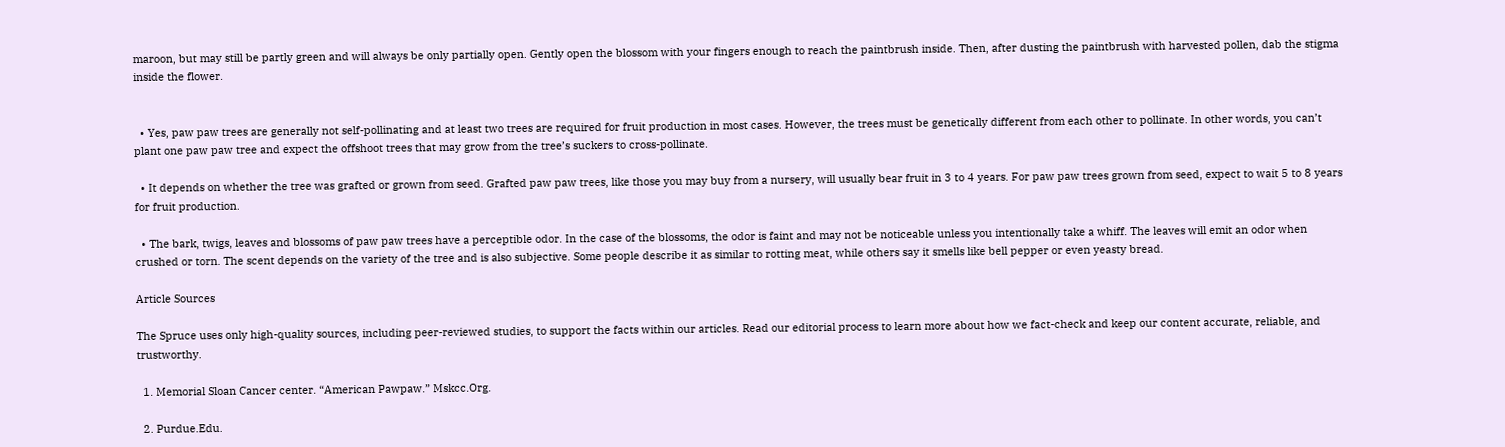maroon, but may still be partly green and will always be only partially open. Gently open the blossom with your fingers enough to reach the paintbrush inside. Then, after dusting the paintbrush with harvested pollen, dab the stigma inside the flower.


  • Yes, paw paw trees are generally not self-pollinating and at least two trees are required for fruit production in most cases. However, the trees must be genetically different from each other to pollinate. In other words, you can’t plant one paw paw tree and expect the offshoot trees that may grow from the tree’s suckers to cross-pollinate.

  • It depends on whether the tree was grafted or grown from seed. Grafted paw paw trees, like those you may buy from a nursery, will usually bear fruit in 3 to 4 years. For paw paw trees grown from seed, expect to wait 5 to 8 years for fruit production.

  • The bark, twigs, leaves and blossoms of paw paw trees have a perceptible odor. In the case of the blossoms, the odor is faint and may not be noticeable unless you intentionally take a whiff. The leaves will emit an odor when crushed or torn. The scent depends on the variety of the tree and is also subjective. Some people describe it as similar to rotting meat, while others say it smells like bell pepper or even yeasty bread.

Article Sources

The Spruce uses only high-quality sources, including peer-reviewed studies, to support the facts within our articles. Read our editorial process to learn more about how we fact-check and keep our content accurate, reliable, and trustworthy.

  1. Memorial Sloan Cancer center. “American Pawpaw.” Mskcc.Org.

  2. Purdue.Edu.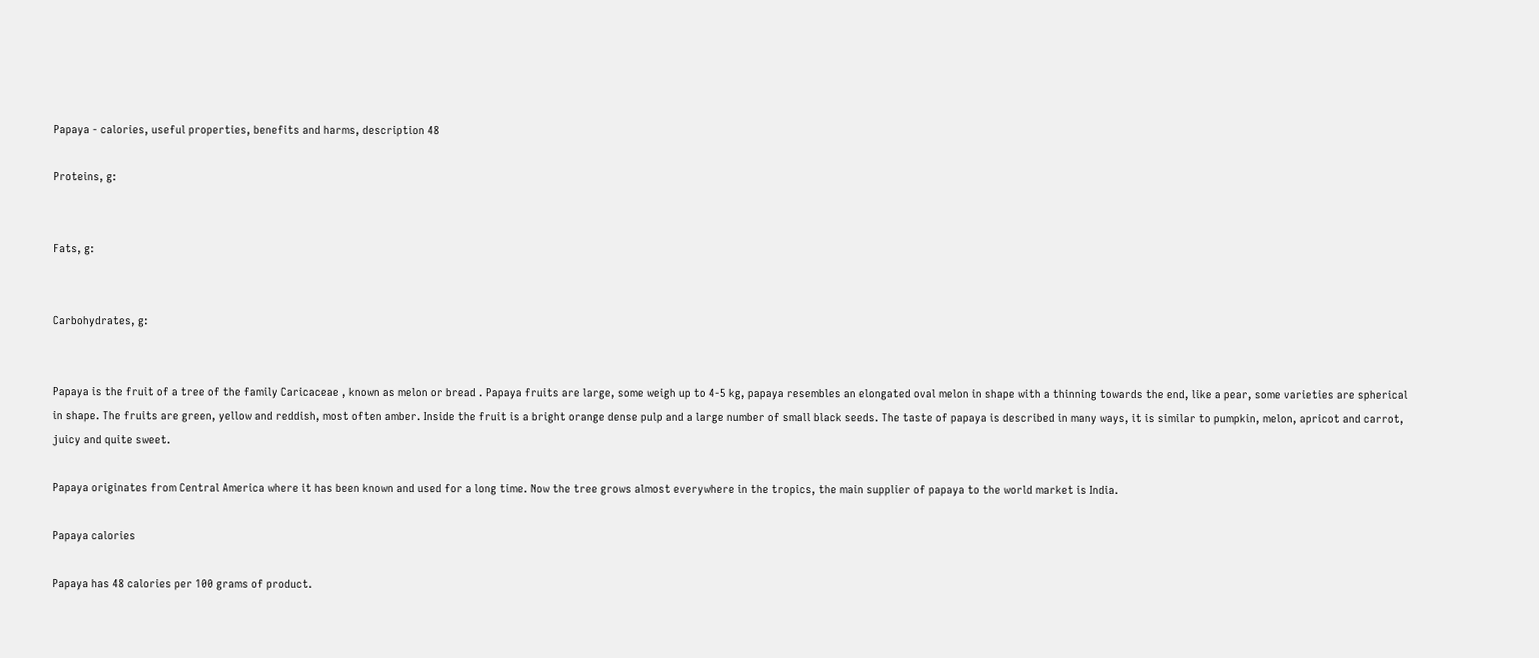Papaya - calories, useful properties, benefits and harms, description 48

Proteins, g:


Fats, g:


Carbohydrates, g:


Papaya is the fruit of a tree of the family Caricaceae , known as melon or bread . Papaya fruits are large, some weigh up to 4-5 kg, papaya resembles an elongated oval melon in shape with a thinning towards the end, like a pear, some varieties are spherical in shape. The fruits are green, yellow and reddish, most often amber. Inside the fruit is a bright orange dense pulp and a large number of small black seeds. The taste of papaya is described in many ways, it is similar to pumpkin, melon, apricot and carrot, juicy and quite sweet.

Papaya originates from Central America where it has been known and used for a long time. Now the tree grows almost everywhere in the tropics, the main supplier of papaya to the world market is India.

Papaya calories

Papaya has 48 calories per 100 grams of product.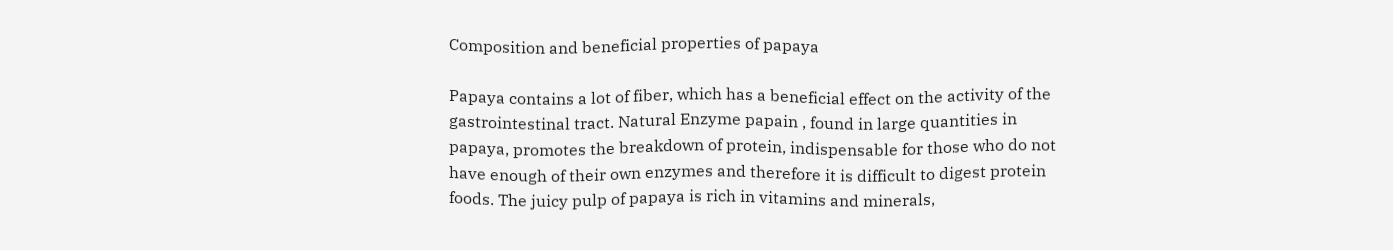Composition and beneficial properties of papaya

Papaya contains a lot of fiber, which has a beneficial effect on the activity of the gastrointestinal tract. Natural Enzyme papain , found in large quantities in papaya, promotes the breakdown of protein, indispensable for those who do not have enough of their own enzymes and therefore it is difficult to digest protein foods. The juicy pulp of papaya is rich in vitamins and minerals,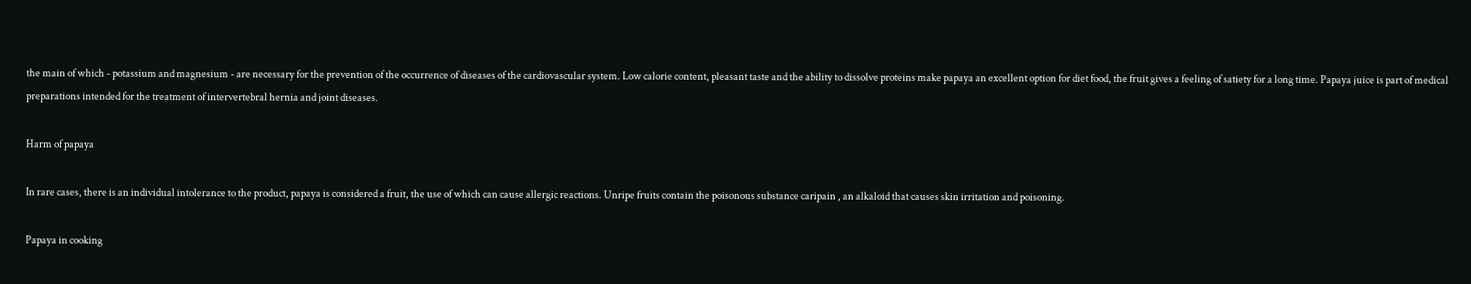the main of which - potassium and magnesium - are necessary for the prevention of the occurrence of diseases of the cardiovascular system. Low calorie content, pleasant taste and the ability to dissolve proteins make papaya an excellent option for diet food, the fruit gives a feeling of satiety for a long time. Papaya juice is part of medical preparations intended for the treatment of intervertebral hernia and joint diseases.

Harm of papaya

In rare cases, there is an individual intolerance to the product, papaya is considered a fruit, the use of which can cause allergic reactions. Unripe fruits contain the poisonous substance caripain , an alkaloid that causes skin irritation and poisoning.

Papaya in cooking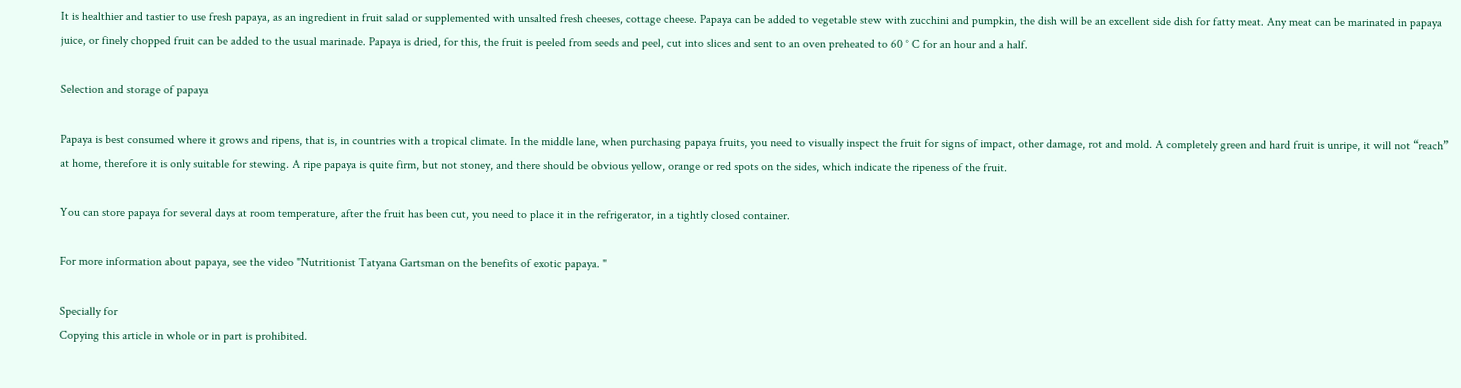It is healthier and tastier to use fresh papaya, as an ingredient in fruit salad or supplemented with unsalted fresh cheeses, cottage cheese. Papaya can be added to vegetable stew with zucchini and pumpkin, the dish will be an excellent side dish for fatty meat. Any meat can be marinated in papaya juice, or finely chopped fruit can be added to the usual marinade. Papaya is dried, for this, the fruit is peeled from seeds and peel, cut into slices and sent to an oven preheated to 60 ° C for an hour and a half.

Selection and storage of papaya

Papaya is best consumed where it grows and ripens, that is, in countries with a tropical climate. In the middle lane, when purchasing papaya fruits, you need to visually inspect the fruit for signs of impact, other damage, rot and mold. A completely green and hard fruit is unripe, it will not “reach” at home, therefore it is only suitable for stewing. A ripe papaya is quite firm, but not stoney, and there should be obvious yellow, orange or red spots on the sides, which indicate the ripeness of the fruit.

You can store papaya for several days at room temperature, after the fruit has been cut, you need to place it in the refrigerator, in a tightly closed container.

For more information about papaya, see the video "Nutritionist Tatyana Gartsman on the benefits of exotic papaya. "

Specially for
Copying this article in whole or in part is prohibited.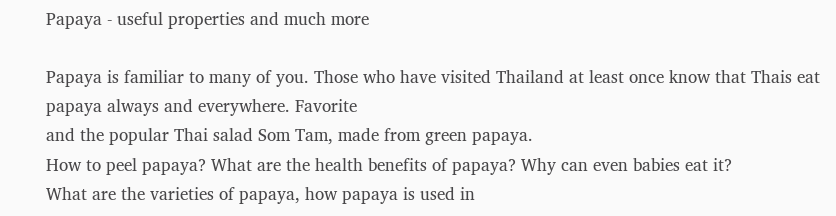Papaya - useful properties and much more

Papaya is familiar to many of you. Those who have visited Thailand at least once know that Thais eat papaya always and everywhere. Favorite
and the popular Thai salad Som Tam, made from green papaya.
How to peel papaya? What are the health benefits of papaya? Why can even babies eat it?
What are the varieties of papaya, how papaya is used in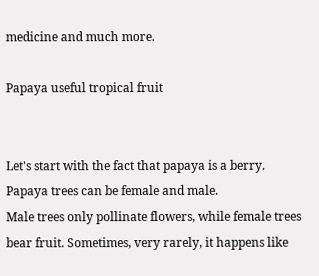medicine and much more.

Papaya useful tropical fruit


Let's start with the fact that papaya is a berry. Papaya trees can be female and male.
Male trees only pollinate flowers, while female trees bear fruit. Sometimes, very rarely, it happens like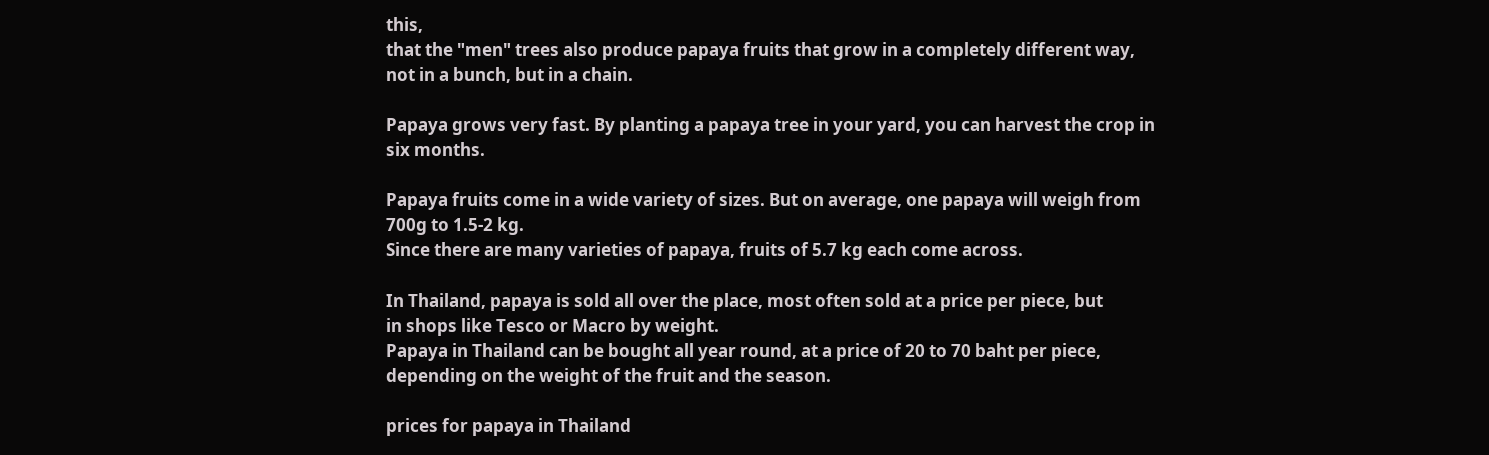this,
that the "men" trees also produce papaya fruits that grow in a completely different way, not in a bunch, but in a chain.

Papaya grows very fast. By planting a papaya tree in your yard, you can harvest the crop in six months.

Papaya fruits come in a wide variety of sizes. But on average, one papaya will weigh from 700g to 1.5-2 kg.
Since there are many varieties of papaya, fruits of 5.7 kg each come across.

In Thailand, papaya is sold all over the place, most often sold at a price per piece, but
in shops like Tesco or Macro by weight.
Papaya in Thailand can be bought all year round, at a price of 20 to 70 baht per piece, depending on the weight of the fruit and the season.

prices for papaya in Thailand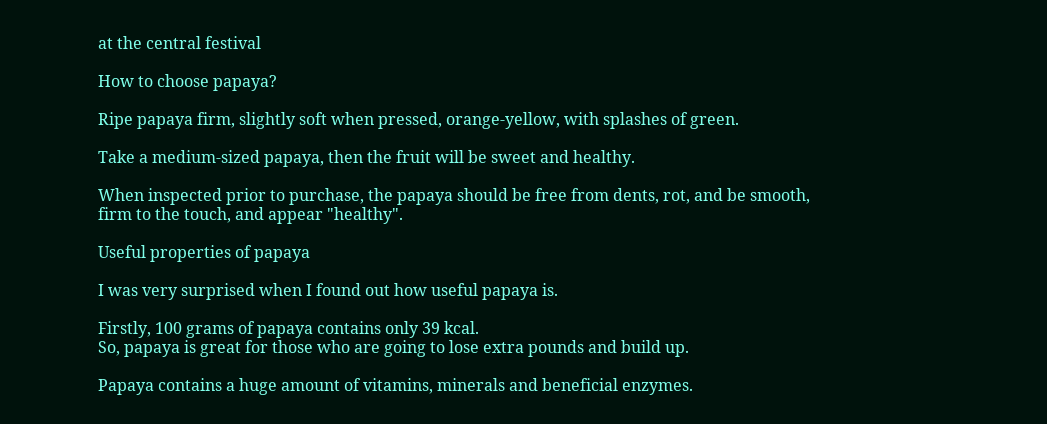at the central festival

How to choose papaya?

Ripe papaya firm, slightly soft when pressed, orange-yellow, with splashes of green.

Take a medium-sized papaya, then the fruit will be sweet and healthy.

When inspected prior to purchase, the papaya should be free from dents, rot, and be smooth, firm to the touch, and appear "healthy".

Useful properties of papaya

I was very surprised when I found out how useful papaya is.

Firstly, 100 grams of papaya contains only 39 kcal.
So, papaya is great for those who are going to lose extra pounds and build up.

Papaya contains a huge amount of vitamins, minerals and beneficial enzymes.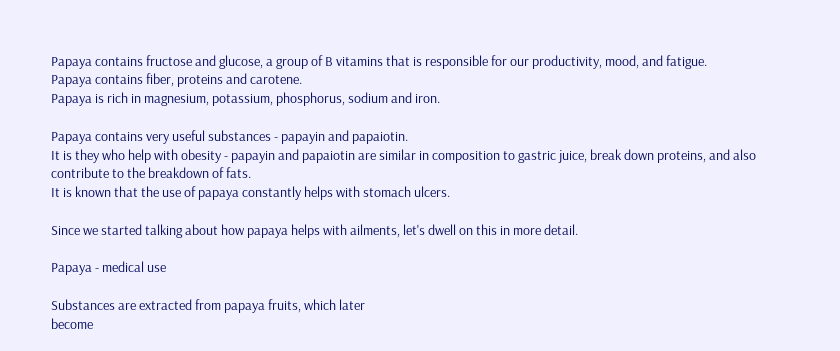Papaya contains fructose and glucose, a group of B vitamins that is responsible for our productivity, mood, and fatigue.
Papaya contains fiber, proteins and carotene.
Papaya is rich in magnesium, potassium, phosphorus, sodium and iron.

Papaya contains very useful substances - papayin and papaiotin.
It is they who help with obesity - papayin and papaiotin are similar in composition to gastric juice, break down proteins, and also contribute to the breakdown of fats.
It is known that the use of papaya constantly helps with stomach ulcers.

Since we started talking about how papaya helps with ailments, let's dwell on this in more detail.

Papaya - medical use

Substances are extracted from papaya fruits, which later
become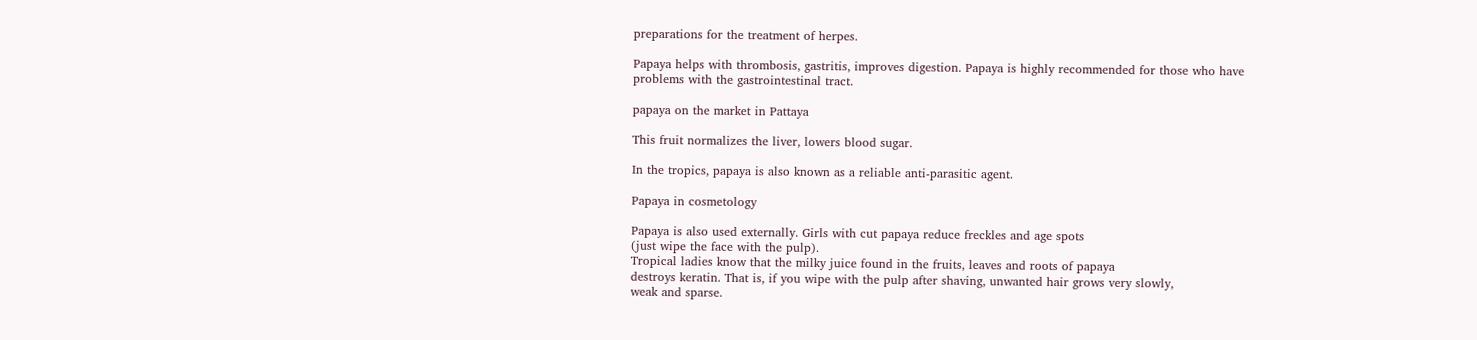preparations for the treatment of herpes.

Papaya helps with thrombosis, gastritis, improves digestion. Papaya is highly recommended for those who have
problems with the gastrointestinal tract.

papaya on the market in Pattaya

This fruit normalizes the liver, lowers blood sugar.

In the tropics, papaya is also known as a reliable anti-parasitic agent.

Papaya in cosmetology

Papaya is also used externally. Girls with cut papaya reduce freckles and age spots
(just wipe the face with the pulp).
Tropical ladies know that the milky juice found in the fruits, leaves and roots of papaya
destroys keratin. That is, if you wipe with the pulp after shaving, unwanted hair grows very slowly,
weak and sparse.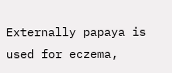Externally papaya is used for eczema,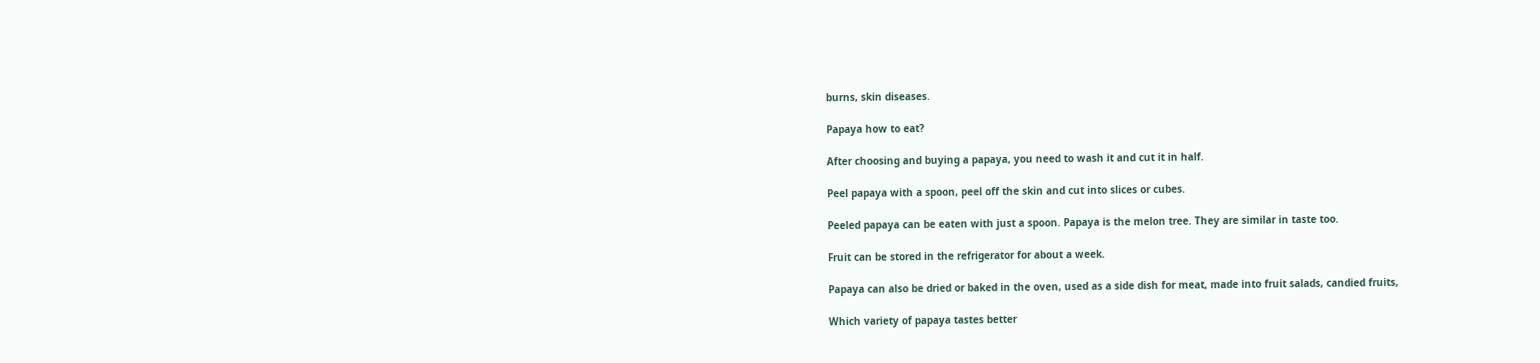burns, skin diseases.

Papaya how to eat?

After choosing and buying a papaya, you need to wash it and cut it in half.

Peel papaya with a spoon, peel off the skin and cut into slices or cubes.

Peeled papaya can be eaten with just a spoon. Papaya is the melon tree. They are similar in taste too.

Fruit can be stored in the refrigerator for about a week.

Papaya can also be dried or baked in the oven, used as a side dish for meat, made into fruit salads, candied fruits,

Which variety of papaya tastes better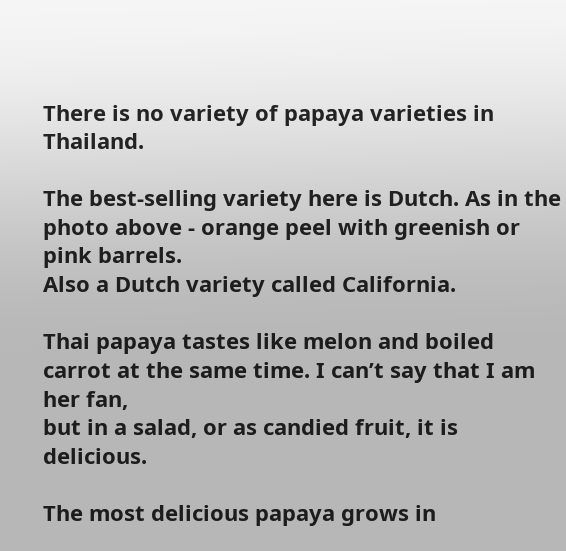There is no variety of papaya varieties in Thailand.

The best-selling variety here is Dutch. As in the photo above - orange peel with greenish or pink barrels.
Also a Dutch variety called California.

Thai papaya tastes like melon and boiled carrot at the same time. I can’t say that I am her fan,
but in a salad, or as candied fruit, it is delicious.

The most delicious papaya grows in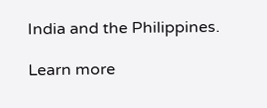India and the Philippines.

Learn more